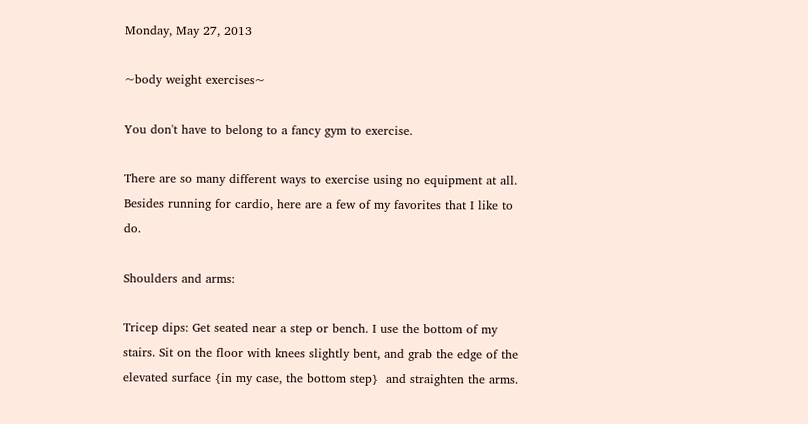Monday, May 27, 2013

~body weight exercises~

You don't have to belong to a fancy gym to exercise.

There are so many different ways to exercise using no equipment at all.
Besides running for cardio, here are a few of my favorites that I like to do.

Shoulders and arms:

Tricep dips: Get seated near a step or bench. I use the bottom of my stairs. Sit on the floor with knees slightly bent, and grab the edge of the elevated surface {in my case, the bottom step}  and straighten the arms.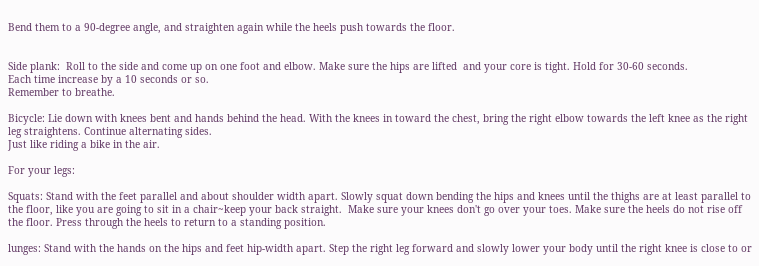Bend them to a 90-degree angle, and straighten again while the heels push towards the floor.


Side plank:  Roll to the side and come up on one foot and elbow. Make sure the hips are lifted  and your core is tight. Hold for 30-60 seconds.
Each time increase by a 10 seconds or so.
Remember to breathe.

Bicycle: Lie down with knees bent and hands behind the head. With the knees in toward the chest, bring the right elbow towards the left knee as the right leg straightens. Continue alternating sides.
Just like riding a bike in the air.

For your legs:

Squats: Stand with the feet parallel and about shoulder width apart. Slowly squat down bending the hips and knees until the thighs are at least parallel to the floor, like you are going to sit in a chair~keep your back straight.  Make sure your knees don't go over your toes. Make sure the heels do not rise off the floor. Press through the heels to return to a standing position.

lunges: Stand with the hands on the hips and feet hip-width apart. Step the right leg forward and slowly lower your body until the right knee is close to or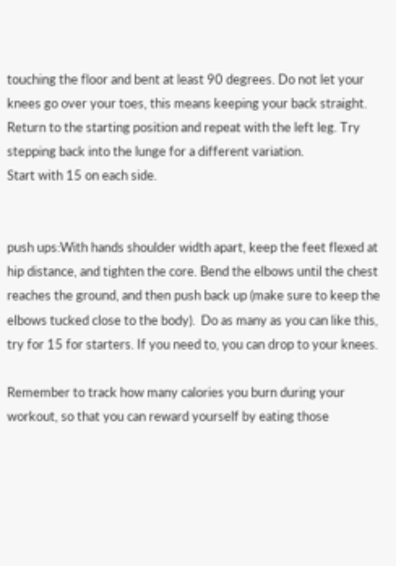touching the floor and bent at least 90 degrees. Do not let your knees go over your toes, this means keeping your back straight. Return to the starting position and repeat with the left leg. Try stepping back into the lunge for a different variation.
Start with 15 on each side.


push ups:With hands shoulder width apart, keep the feet flexed at hip distance, and tighten the core. Bend the elbows until the chest reaches the ground, and then push back up (make sure to keep the elbows tucked close to the body).  Do as many as you can like this, try for 15 for starters. If you need to, you can drop to your knees.

Remember to track how many calories you burn during your workout, so that you can reward yourself by eating those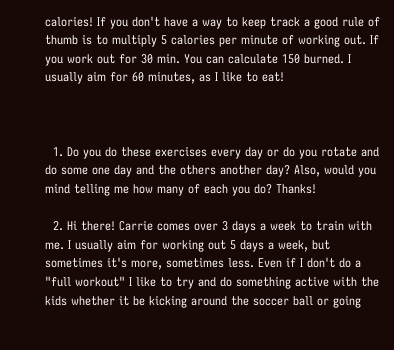calories! If you don't have a way to keep track a good rule of thumb is to multiply 5 calories per minute of working out. If you work out for 30 min. You can calculate 150 burned. I usually aim for 60 minutes, as I like to eat!



  1. Do you do these exercises every day or do you rotate and do some one day and the others another day? Also, would you mind telling me how many of each you do? Thanks!

  2. Hi there! Carrie comes over 3 days a week to train with me. I usually aim for working out 5 days a week, but sometimes it's more, sometimes less. Even if I don't do a "full workout" I like to try and do something active with the kids whether it be kicking around the soccer ball or going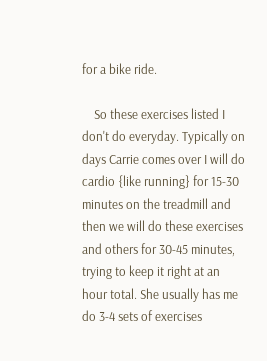for a bike ride.

    So these exercises listed I don't do everyday. Typically on days Carrie comes over I will do cardio {like running} for 15-30 minutes on the treadmill and then we will do these exercises and others for 30-45 minutes, trying to keep it right at an hour total. She usually has me do 3-4 sets of exercises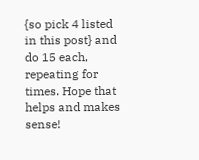{so pick 4 listed in this post} and do 15 each, repeating for times. Hope that helps and makes sense!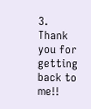3. Thank you for getting back to me!!